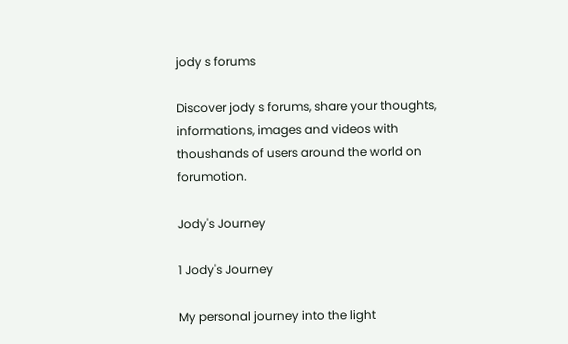jody s forums

Discover jody s forums, share your thoughts, informations, images and videos with thoushands of users around the world on forumotion.

Jody's Journey

1 Jody's Journey

My personal journey into the light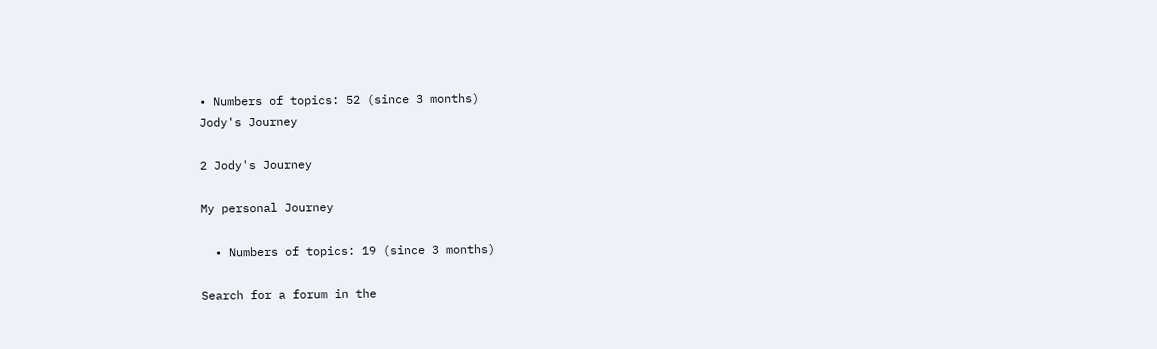• Numbers of topics: 52 (since 3 months)
Jody's Journey

2 Jody's Journey

My personal Journey

  • Numbers of topics: 19 (since 3 months)

Search for a forum in the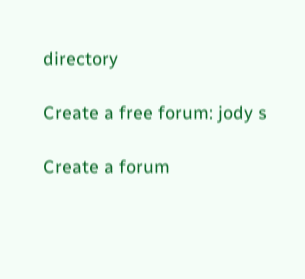directory

Create a free forum: jody s

Create a forum